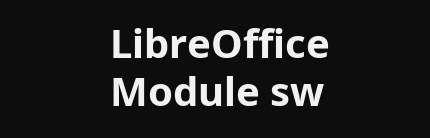LibreOffice Module sw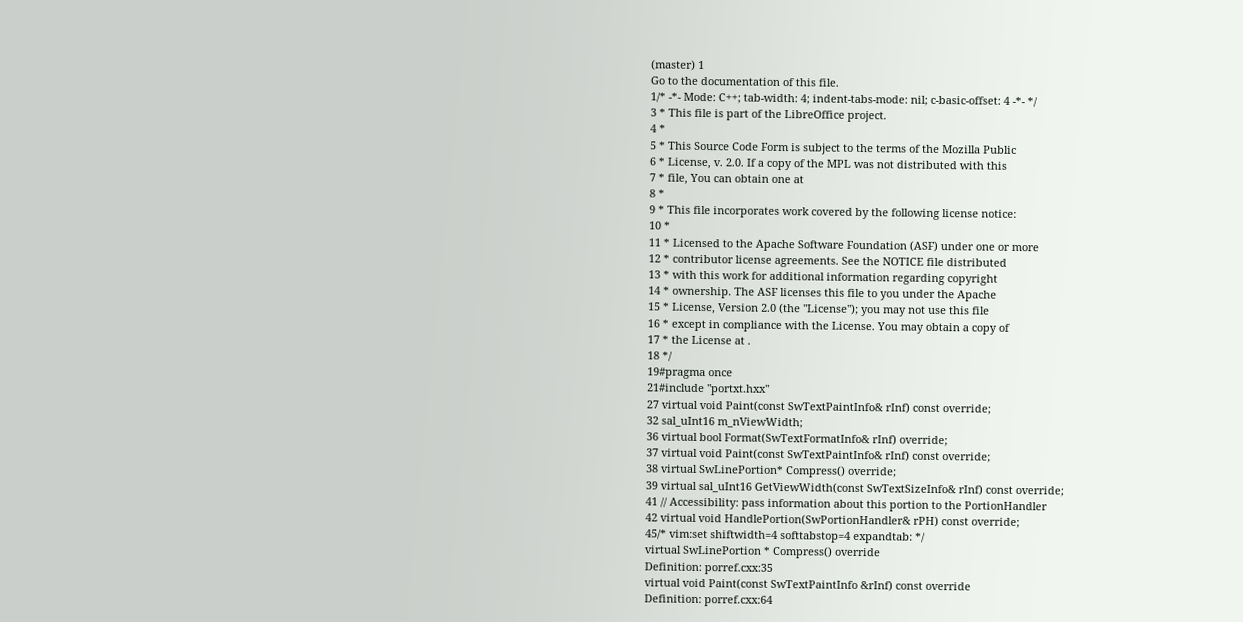(master) 1
Go to the documentation of this file.
1/* -*- Mode: C++; tab-width: 4; indent-tabs-mode: nil; c-basic-offset: 4 -*- */
3 * This file is part of the LibreOffice project.
4 *
5 * This Source Code Form is subject to the terms of the Mozilla Public
6 * License, v. 2.0. If a copy of the MPL was not distributed with this
7 * file, You can obtain one at
8 *
9 * This file incorporates work covered by the following license notice:
10 *
11 * Licensed to the Apache Software Foundation (ASF) under one or more
12 * contributor license agreements. See the NOTICE file distributed
13 * with this work for additional information regarding copyright
14 * ownership. The ASF licenses this file to you under the Apache
15 * License, Version 2.0 (the "License"); you may not use this file
16 * except in compliance with the License. You may obtain a copy of
17 * the License at .
18 */
19#pragma once
21#include "portxt.hxx"
27 virtual void Paint(const SwTextPaintInfo& rInf) const override;
32 sal_uInt16 m_nViewWidth;
36 virtual bool Format(SwTextFormatInfo& rInf) override;
37 virtual void Paint(const SwTextPaintInfo& rInf) const override;
38 virtual SwLinePortion* Compress() override;
39 virtual sal_uInt16 GetViewWidth(const SwTextSizeInfo& rInf) const override;
41 // Accessibility: pass information about this portion to the PortionHandler
42 virtual void HandlePortion(SwPortionHandler& rPH) const override;
45/* vim:set shiftwidth=4 softtabstop=4 expandtab: */
virtual SwLinePortion * Compress() override
Definition: porref.cxx:35
virtual void Paint(const SwTextPaintInfo &rInf) const override
Definition: porref.cxx:64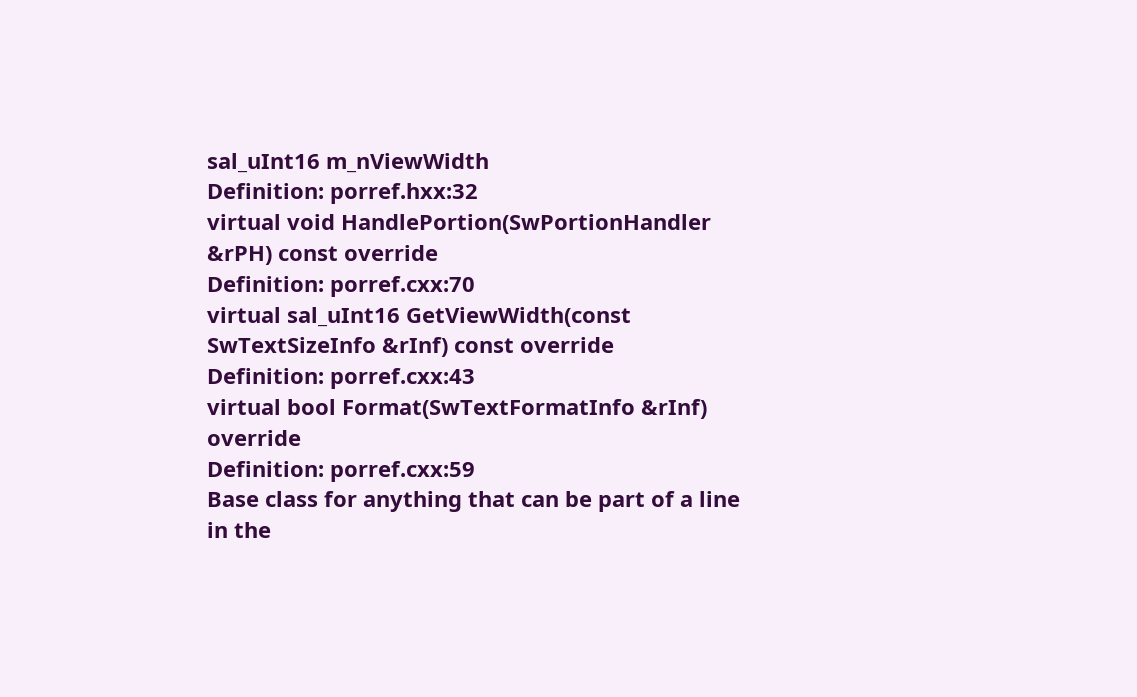sal_uInt16 m_nViewWidth
Definition: porref.hxx:32
virtual void HandlePortion(SwPortionHandler &rPH) const override
Definition: porref.cxx:70
virtual sal_uInt16 GetViewWidth(const SwTextSizeInfo &rInf) const override
Definition: porref.cxx:43
virtual bool Format(SwTextFormatInfo &rInf) override
Definition: porref.cxx:59
Base class for anything that can be part of a line in the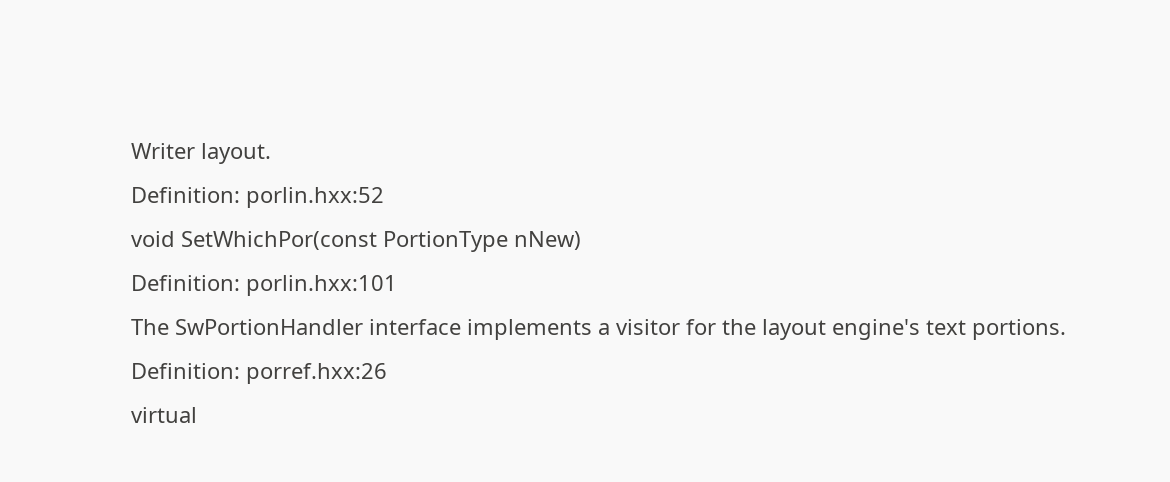Writer layout.
Definition: porlin.hxx:52
void SetWhichPor(const PortionType nNew)
Definition: porlin.hxx:101
The SwPortionHandler interface implements a visitor for the layout engine's text portions.
Definition: porref.hxx:26
virtual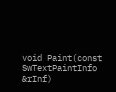void Paint(const SwTextPaintInfo &rInf)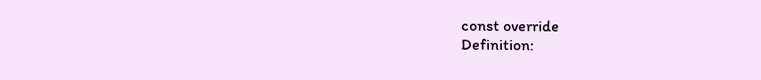const override
Definition: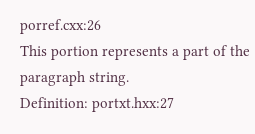porref.cxx:26
This portion represents a part of the paragraph string.
Definition: portxt.hxx:27